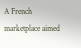A French marketplace aimed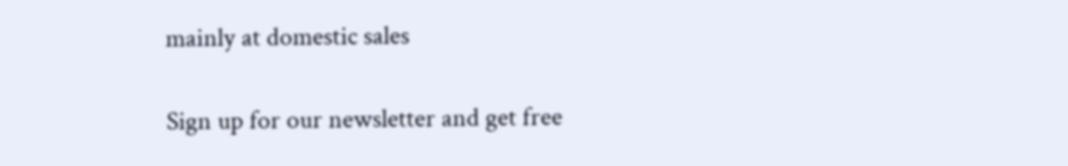mainly at domestic sales

Sign up for our newsletter and get free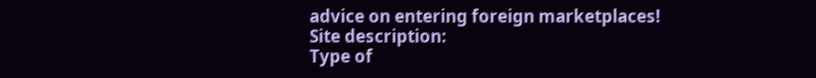advice on entering foreign marketplaces!
Site description:
Type of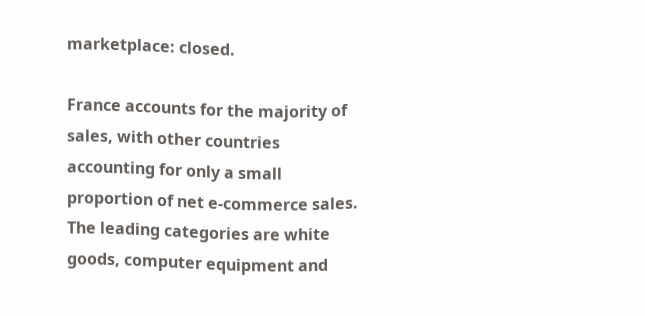marketplace: closed.

France accounts for the majority of sales, with other countries accounting for only a small proportion of net e-commerce sales. The leading categories are white goods, computer equipment and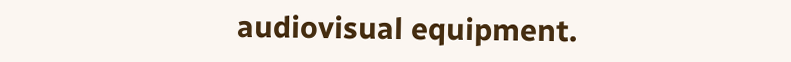audiovisual equipment.